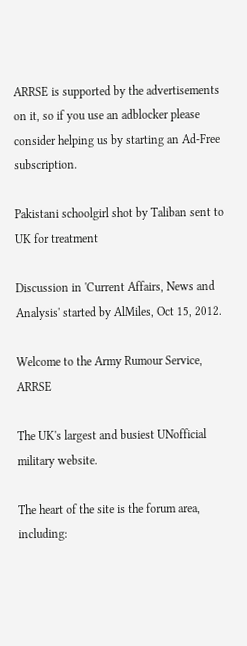ARRSE is supported by the advertisements on it, so if you use an adblocker please consider helping us by starting an Ad-Free subscription.

Pakistani schoolgirl shot by Taliban sent to UK for treatment

Discussion in 'Current Affairs, News and Analysis' started by AlMiles, Oct 15, 2012.

Welcome to the Army Rumour Service, ARRSE

The UK's largest and busiest UNofficial military website.

The heart of the site is the forum area, including: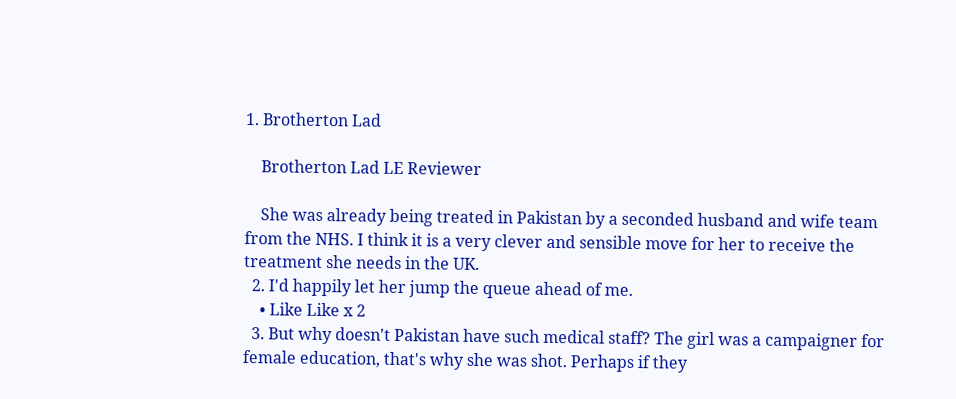1. Brotherton Lad

    Brotherton Lad LE Reviewer

    She was already being treated in Pakistan by a seconded husband and wife team from the NHS. I think it is a very clever and sensible move for her to receive the treatment she needs in the UK.
  2. I'd happily let her jump the queue ahead of me.
    • Like Like x 2
  3. But why doesn't Pakistan have such medical staff? The girl was a campaigner for female education, that's why she was shot. Perhaps if they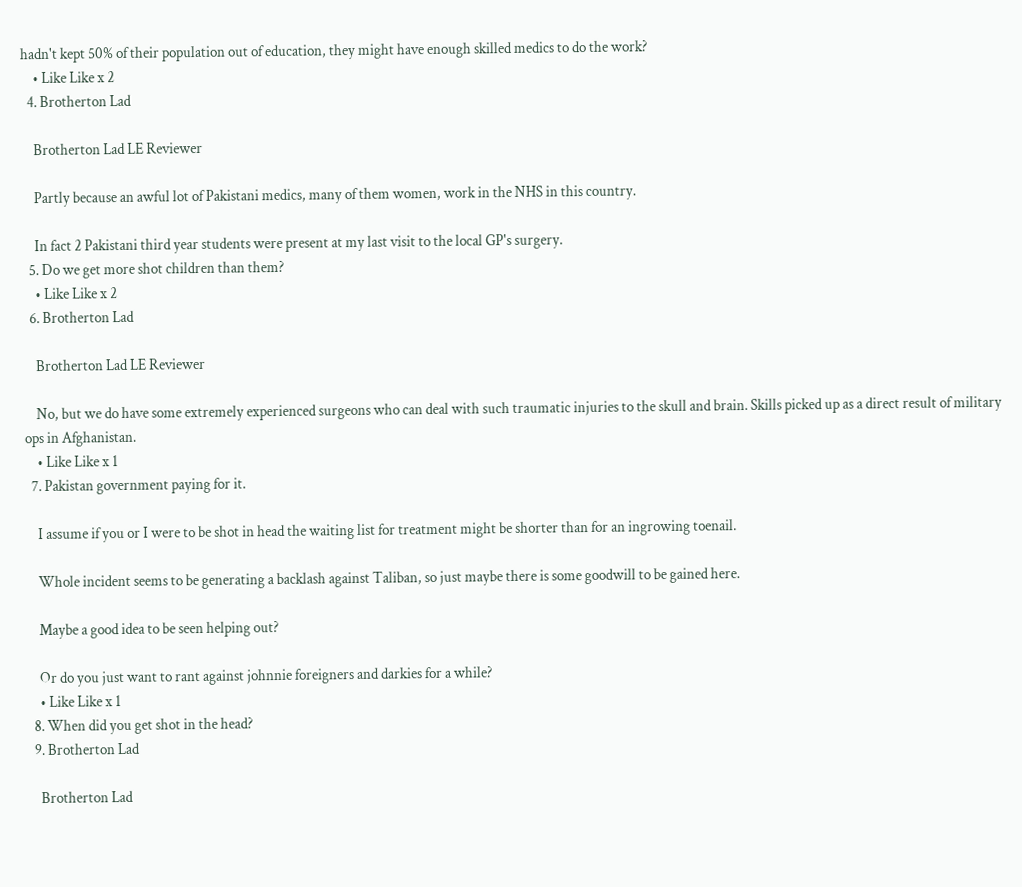hadn't kept 50% of their population out of education, they might have enough skilled medics to do the work?
    • Like Like x 2
  4. Brotherton Lad

    Brotherton Lad LE Reviewer

    Partly because an awful lot of Pakistani medics, many of them women, work in the NHS in this country.

    In fact 2 Pakistani third year students were present at my last visit to the local GP's surgery.
  5. Do we get more shot children than them?
    • Like Like x 2
  6. Brotherton Lad

    Brotherton Lad LE Reviewer

    No, but we do have some extremely experienced surgeons who can deal with such traumatic injuries to the skull and brain. Skills picked up as a direct result of military ops in Afghanistan.
    • Like Like x 1
  7. Pakistan government paying for it.

    I assume if you or I were to be shot in head the waiting list for treatment might be shorter than for an ingrowing toenail.

    Whole incident seems to be generating a backlash against Taliban, so just maybe there is some goodwill to be gained here.

    Maybe a good idea to be seen helping out?

    Or do you just want to rant against johnnie foreigners and darkies for a while?
    • Like Like x 1
  8. When did you get shot in the head?
  9. Brotherton Lad

    Brotherton Lad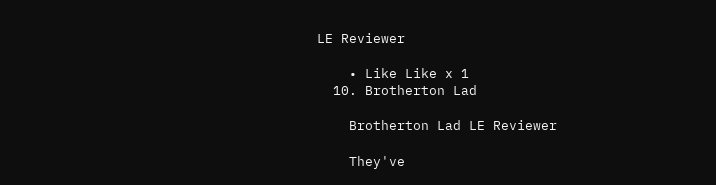LE Reviewer

    • Like Like x 1
  10. Brotherton Lad

    Brotherton Lad LE Reviewer

    They've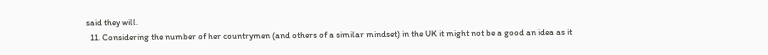said they will.
  11. Considering the number of her countrymen (and others of a similar mindset) in the UK it might not be a good an idea as it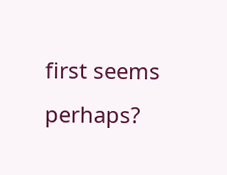first seems perhaps?